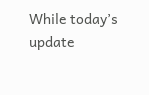While today’s update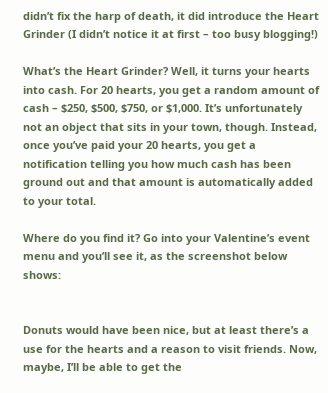didn’t fix the harp of death, it did introduce the Heart Grinder (I didn’t notice it at first – too busy blogging!)

What’s the Heart Grinder? Well, it turns your hearts into cash. For 20 hearts, you get a random amount of cash – $250, $500, $750, or $1,000. It’s unfortunately not an object that sits in your town, though. Instead, once you’ve paid your 20 hearts, you get a notification telling you how much cash has been ground out and that amount is automatically added to your total.

Where do you find it? Go into your Valentine’s event menu and you’ll see it, as the screenshot below shows:


Donuts would have been nice, but at least there’s a use for the hearts and a reason to visit friends. Now, maybe, I’ll be able to get the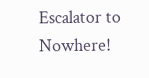Escalator to Nowhere!